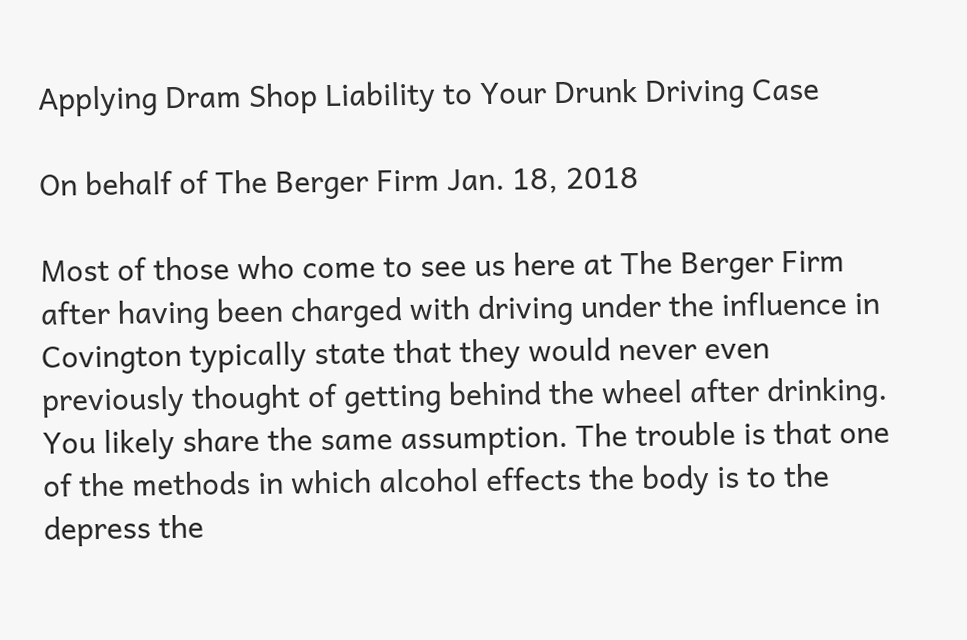Applying Dram Shop Liability to Your Drunk Driving Case

On behalf of The Berger Firm Jan. 18, 2018

Most of those who come to see us here at The Berger Firm after having been charged with driving under the influence in Covington typically state that they would never even previously thought of getting behind the wheel after drinking. You likely share the same assumption. The trouble is that one of the methods in which alcohol effects the body is to the depress the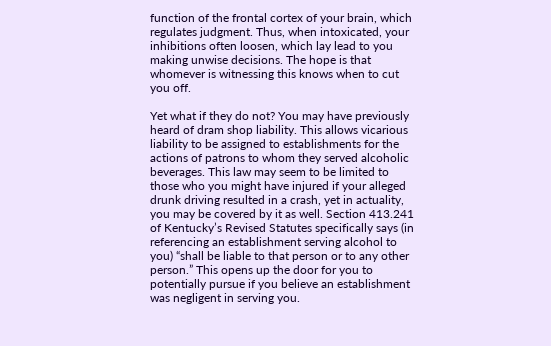function of the frontal cortex of your brain, which regulates judgment. Thus, when intoxicated, your inhibitions often loosen, which lay lead to you making unwise decisions. The hope is that whomever is witnessing this knows when to cut you off.

Yet what if they do not? You may have previously heard of dram shop liability. This allows vicarious liability to be assigned to establishments for the actions of patrons to whom they served alcoholic beverages. This law may seem to be limited to those who you might have injured if your alleged drunk driving resulted in a crash, yet in actuality, you may be covered by it as well. Section 413.241 of Kentucky’s Revised Statutes specifically says (in referencing an establishment serving alcohol to you) “shall be liable to that person or to any other person.” This opens up the door for you to potentially pursue if you believe an establishment was negligent in serving you.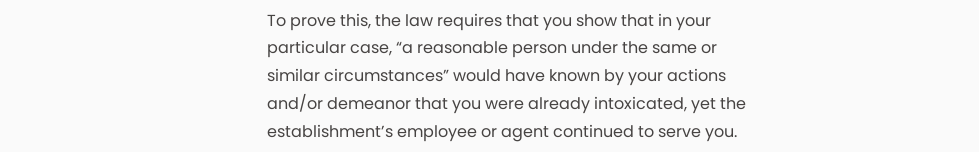To prove this, the law requires that you show that in your particular case, “a reasonable person under the same or similar circumstances” would have known by your actions and/or demeanor that you were already intoxicated, yet the establishment’s employee or agent continued to serve you.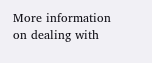More information on dealing with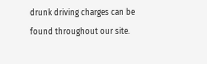drunk driving charges can be found throughout our site.